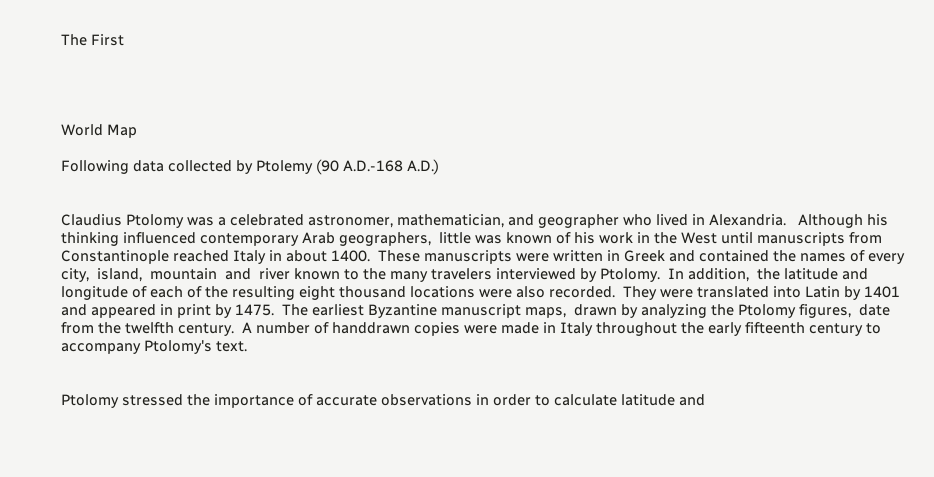The First




World Map

Following data collected by Ptolemy (90 A.D.-168 A.D.)


Claudius Ptolomy was a celebrated astronomer, mathematician, and geographer who lived in Alexandria.   Although his thinking influenced contemporary Arab geographers,  little was known of his work in the West until manuscripts from Constantinople reached Italy in about 1400.  These manuscripts were written in Greek and contained the names of every city,  island,  mountain  and  river known to the many travelers interviewed by Ptolomy.  In addition,  the latitude and longitude of each of the resulting eight thousand locations were also recorded.  They were translated into Latin by 1401 and appeared in print by 1475.  The earliest Byzantine manuscript maps,  drawn by analyzing the Ptolomy figures,  date from the twelfth century.  A number of handdrawn copies were made in Italy throughout the early fifteenth century to accompany Ptolomy's text.


Ptolomy stressed the importance of accurate observations in order to calculate latitude and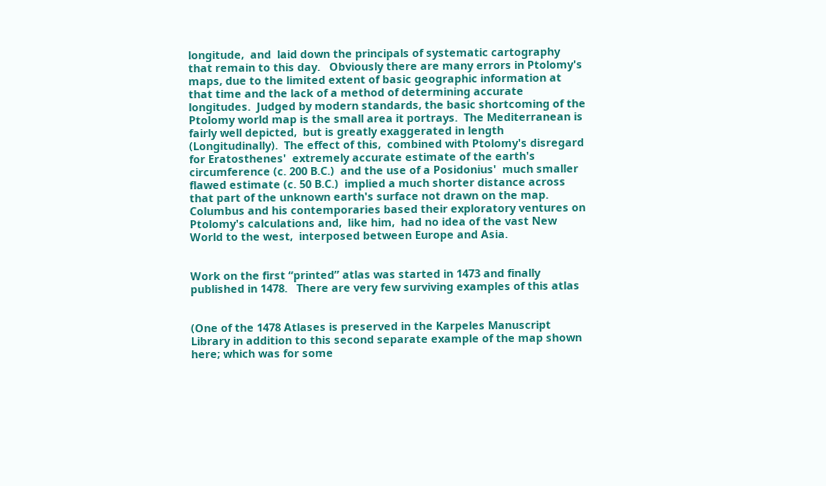longitude,  and  laid down the principals of systematic cartography that remain to this day.   Obviously there are many errors in Ptolomy's maps, due to the limited extent of basic geographic information at that time and the lack of a method of determining accurate longitudes.  Judged by modern standards, the basic shortcoming of the Ptolomy world map is the small area it portrays.  The Mediterranean is fairly well depicted,  but is greatly exaggerated in length (Longitudinally).  The effect of this,  combined with Ptolomy's disregard for Eratosthenes'  extremely accurate estimate of the earth's circumference (c. 200 B.C.)  and the use of a Posidonius'  much smaller flawed estimate (c. 50 B.C.)  implied a much shorter distance across that part of the unknown earth's surface not drawn on the map.  Columbus and his contemporaries based their exploratory ventures on Ptolomy's calculations and,  like him,  had no idea of the vast New World to the west,  interposed between Europe and Asia.


Work on the first “printed” atlas was started in 1473 and finally published in 1478.   There are very few surviving examples of this atlas


(One of the 1478 Atlases is preserved in the Karpeles Manuscript Library in addition to this second separate example of the map shown here; which was for some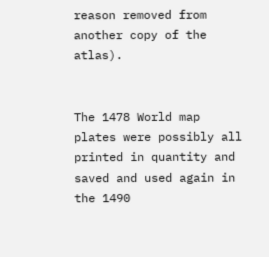reason removed from another copy of the atlas).


The 1478 World map plates were possibly all printed in quantity and saved and used again in the 1490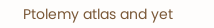Ptolemy atlas and yet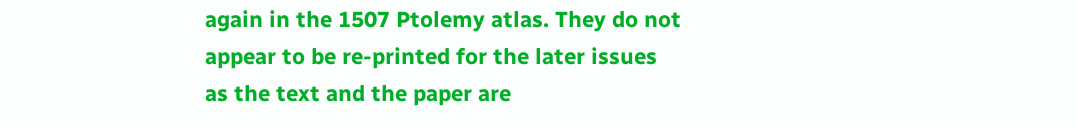again in the 1507 Ptolemy atlas. They do not appear to be re-printed for the later issues as the text and the paper are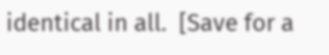identical in all.  [Save for a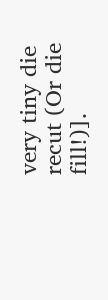very tiny die recut (Or die fill!)].